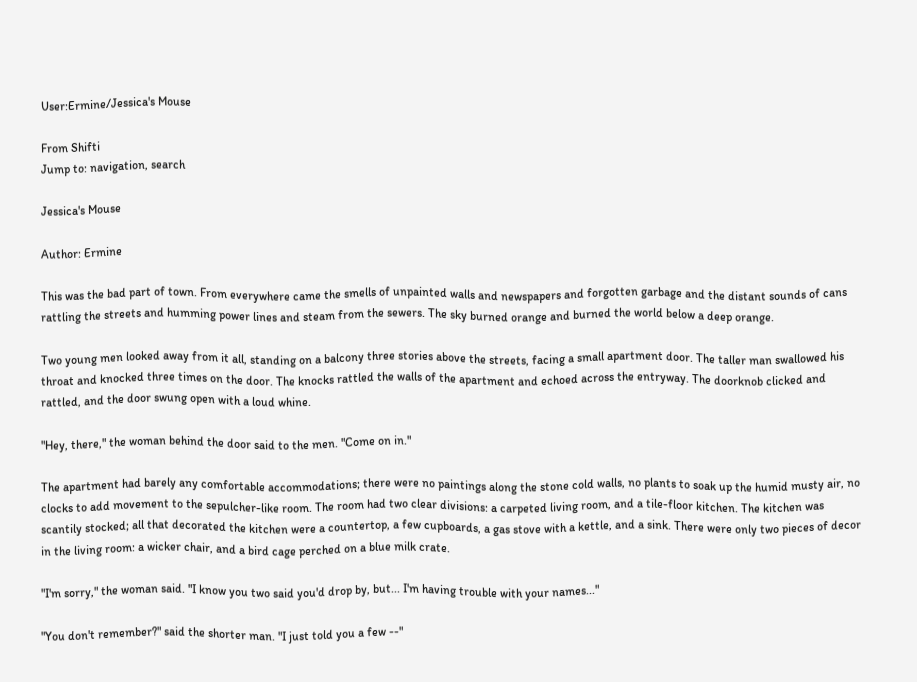User:Ermine/Jessica's Mouse

From Shifti
Jump to: navigation, search

Jessica's Mouse

Author: Ermine

This was the bad part of town. From everywhere came the smells of unpainted walls and newspapers and forgotten garbage and the distant sounds of cans rattling the streets and humming power lines and steam from the sewers. The sky burned orange and burned the world below a deep orange.

Two young men looked away from it all, standing on a balcony three stories above the streets, facing a small apartment door. The taller man swallowed his throat and knocked three times on the door. The knocks rattled the walls of the apartment and echoed across the entryway. The doorknob clicked and rattled, and the door swung open with a loud whine.

"Hey, there," the woman behind the door said to the men. "Come on in."

The apartment had barely any comfortable accommodations; there were no paintings along the stone cold walls, no plants to soak up the humid musty air, no clocks to add movement to the sepulcher-like room. The room had two clear divisions: a carpeted living room, and a tile-floor kitchen. The kitchen was scantily stocked; all that decorated the kitchen were a countertop, a few cupboards, a gas stove with a kettle, and a sink. There were only two pieces of decor in the living room: a wicker chair, and a bird cage perched on a blue milk crate.

"I'm sorry," the woman said. "I know you two said you'd drop by, but... I'm having trouble with your names..."

"You don't remember?" said the shorter man. "I just told you a few --"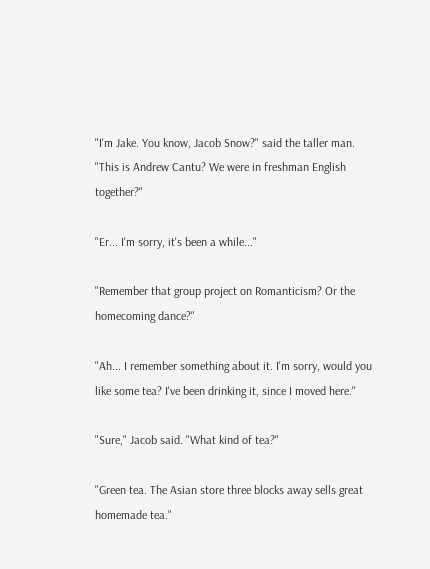"I'm Jake. You know, Jacob Snow?" said the taller man. "This is Andrew Cantu? We were in freshman English together?"

"Er... I'm sorry, it's been a while..."

"Remember that group project on Romanticism? Or the homecoming dance?"

"Ah... I remember something about it. I'm sorry, would you like some tea? I've been drinking it, since I moved here."

"Sure," Jacob said. "What kind of tea?"

"Green tea. The Asian store three blocks away sells great homemade tea."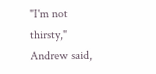"I'm not thirsty," Andrew said,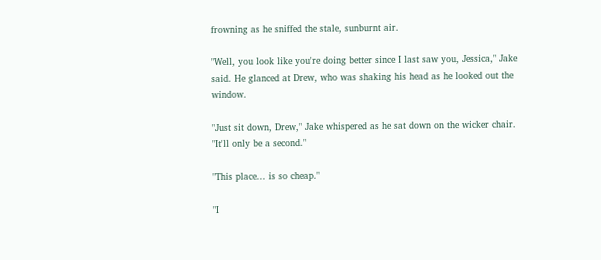frowning as he sniffed the stale, sunburnt air.

"Well, you look like you're doing better since I last saw you, Jessica," Jake said. He glanced at Drew, who was shaking his head as he looked out the window.

"Just sit down, Drew," Jake whispered as he sat down on the wicker chair. "It'll only be a second."

"This place... is so cheap."

"I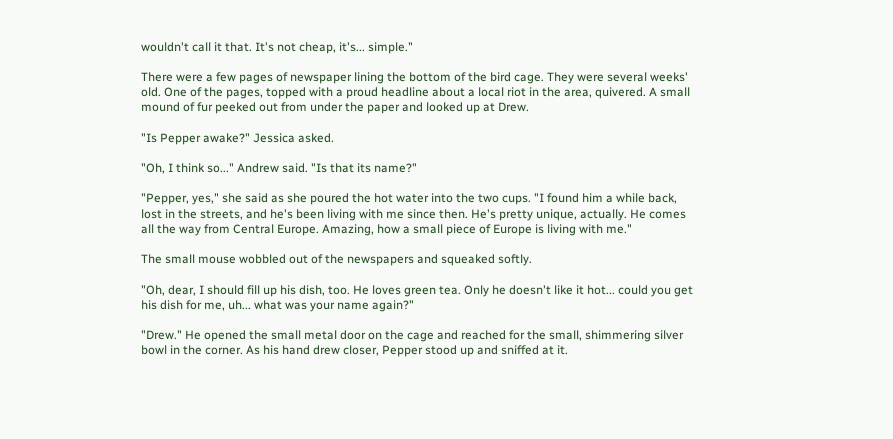wouldn't call it that. It's not cheap, it's... simple."

There were a few pages of newspaper lining the bottom of the bird cage. They were several weeks' old. One of the pages, topped with a proud headline about a local riot in the area, quivered. A small mound of fur peeked out from under the paper and looked up at Drew.

"Is Pepper awake?" Jessica asked.

"Oh, I think so..." Andrew said. "Is that its name?"

"Pepper, yes," she said as she poured the hot water into the two cups. "I found him a while back, lost in the streets, and he's been living with me since then. He's pretty unique, actually. He comes all the way from Central Europe. Amazing, how a small piece of Europe is living with me."

The small mouse wobbled out of the newspapers and squeaked softly.

"Oh, dear, I should fill up his dish, too. He loves green tea. Only he doesn't like it hot... could you get his dish for me, uh... what was your name again?"

"Drew." He opened the small metal door on the cage and reached for the small, shimmering silver bowl in the corner. As his hand drew closer, Pepper stood up and sniffed at it.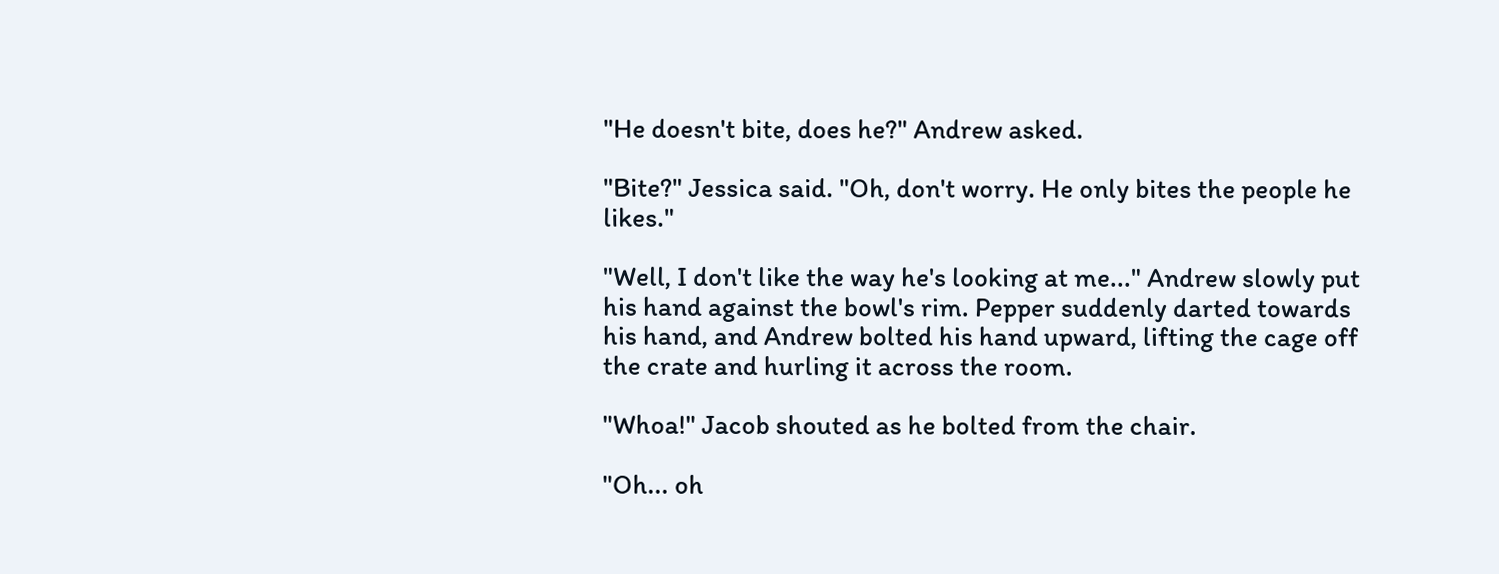"He doesn't bite, does he?" Andrew asked.

"Bite?" Jessica said. "Oh, don't worry. He only bites the people he likes."

"Well, I don't like the way he's looking at me..." Andrew slowly put his hand against the bowl's rim. Pepper suddenly darted towards his hand, and Andrew bolted his hand upward, lifting the cage off the crate and hurling it across the room.

"Whoa!" Jacob shouted as he bolted from the chair.

"Oh... oh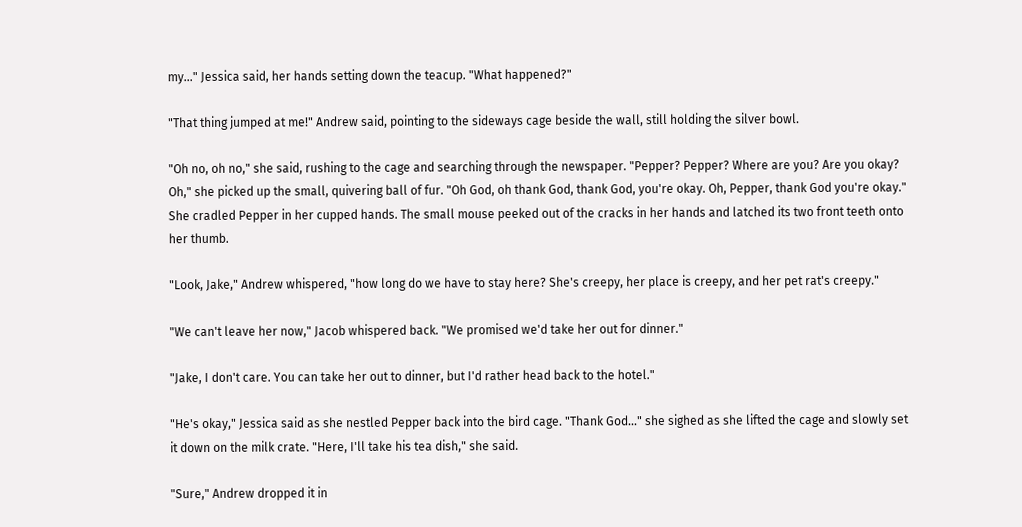my..." Jessica said, her hands setting down the teacup. "What happened?"

"That thing jumped at me!" Andrew said, pointing to the sideways cage beside the wall, still holding the silver bowl.

"Oh no, oh no," she said, rushing to the cage and searching through the newspaper. "Pepper? Pepper? Where are you? Are you okay? Oh," she picked up the small, quivering ball of fur. "Oh God, oh thank God, thank God, you're okay. Oh, Pepper, thank God you're okay." She cradled Pepper in her cupped hands. The small mouse peeked out of the cracks in her hands and latched its two front teeth onto her thumb.

"Look, Jake," Andrew whispered, "how long do we have to stay here? She's creepy, her place is creepy, and her pet rat's creepy."

"We can't leave her now," Jacob whispered back. "We promised we'd take her out for dinner."

"Jake, I don't care. You can take her out to dinner, but I'd rather head back to the hotel."

"He's okay," Jessica said as she nestled Pepper back into the bird cage. "Thank God..." she sighed as she lifted the cage and slowly set it down on the milk crate. "Here, I'll take his tea dish," she said.

"Sure," Andrew dropped it in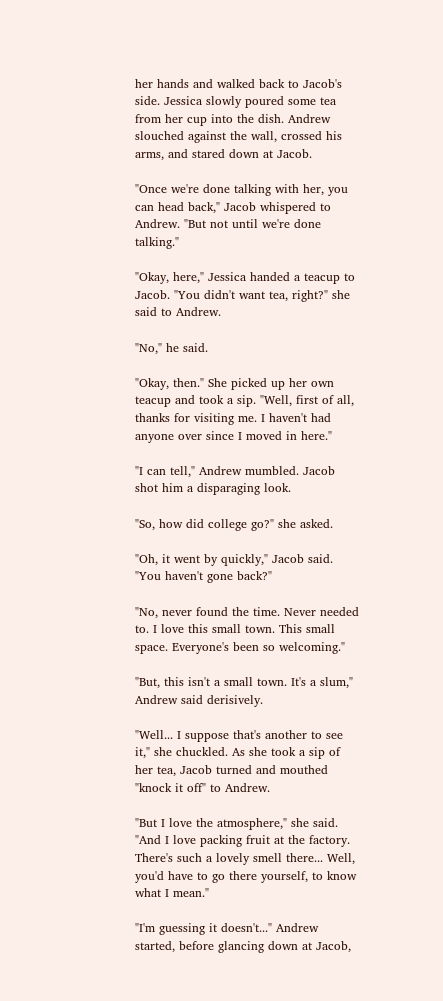her hands and walked back to Jacob's side. Jessica slowly poured some tea from her cup into the dish. Andrew slouched against the wall, crossed his arms, and stared down at Jacob.

"Once we're done talking with her, you can head back," Jacob whispered to Andrew. "But not until we're done talking."

"Okay, here," Jessica handed a teacup to Jacob. "You didn't want tea, right?" she said to Andrew.

"No," he said.

"Okay, then." She picked up her own teacup and took a sip. "Well, first of all, thanks for visiting me. I haven't had anyone over since I moved in here."

"I can tell," Andrew mumbled. Jacob shot him a disparaging look.

"So, how did college go?" she asked.

"Oh, it went by quickly," Jacob said. "You haven't gone back?"

"No, never found the time. Never needed to. I love this small town. This small space. Everyone's been so welcoming."

"But, this isn't a small town. It's a slum," Andrew said derisively.

"Well... I suppose that's another to see it," she chuckled. As she took a sip of her tea, Jacob turned and mouthed "knock it off" to Andrew.

"But I love the atmosphere," she said. "And I love packing fruit at the factory. There's such a lovely smell there... Well, you'd have to go there yourself, to know what I mean."

"I'm guessing it doesn't..." Andrew started, before glancing down at Jacob,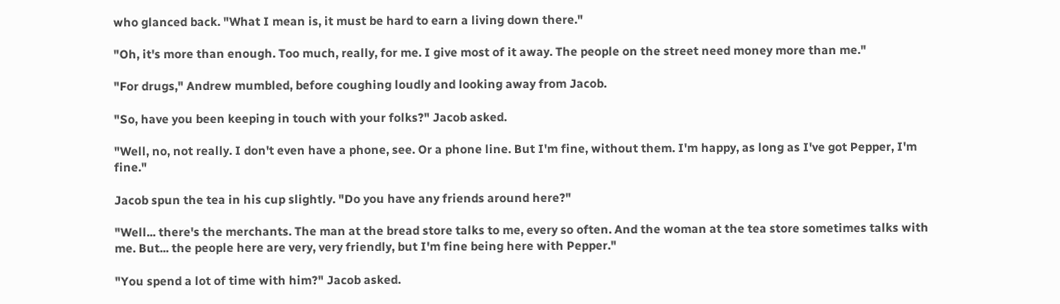who glanced back. "What I mean is, it must be hard to earn a living down there."

"Oh, it's more than enough. Too much, really, for me. I give most of it away. The people on the street need money more than me."

"For drugs," Andrew mumbled, before coughing loudly and looking away from Jacob.

"So, have you been keeping in touch with your folks?" Jacob asked.

"Well, no, not really. I don't even have a phone, see. Or a phone line. But I'm fine, without them. I'm happy, as long as I've got Pepper, I'm fine."

Jacob spun the tea in his cup slightly. "Do you have any friends around here?"

"Well... there's the merchants. The man at the bread store talks to me, every so often. And the woman at the tea store sometimes talks with me. But... the people here are very, very friendly, but I'm fine being here with Pepper."

"You spend a lot of time with him?" Jacob asked.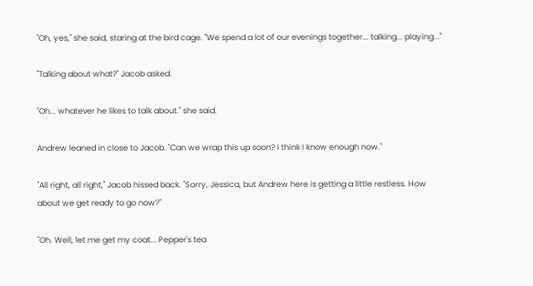"Oh, yes," she said, staring at the bird cage. "We spend a lot of our evenings together... talking... playing..."

"Talking about what?" Jacob asked.

"Oh... whatever he likes to talk about." she said.

Andrew leaned in close to Jacob. "Can we wrap this up soon? I think I know enough now."

"All right, all right," Jacob hissed back. "Sorry, Jessica, but Andrew here is getting a little restless. How about we get ready to go now?"

"Oh. Well, let me get my coat... Pepper's tea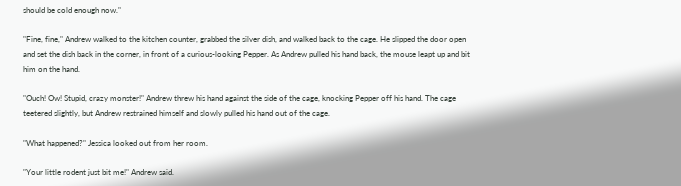should be cold enough now."

"Fine, fine," Andrew walked to the kitchen counter, grabbed the silver dish, and walked back to the cage. He slipped the door open and set the dish back in the corner, in front of a curious-looking Pepper. As Andrew pulled his hand back, the mouse leapt up and bit him on the hand.

"Ouch! Ow! Stupid, crazy monster!" Andrew threw his hand against the side of the cage, knocking Pepper off his hand. The cage teetered slightly, but Andrew restrained himself and slowly pulled his hand out of the cage.

"What happened?" Jessica looked out from her room.

"Your little rodent just bit me!" Andrew said.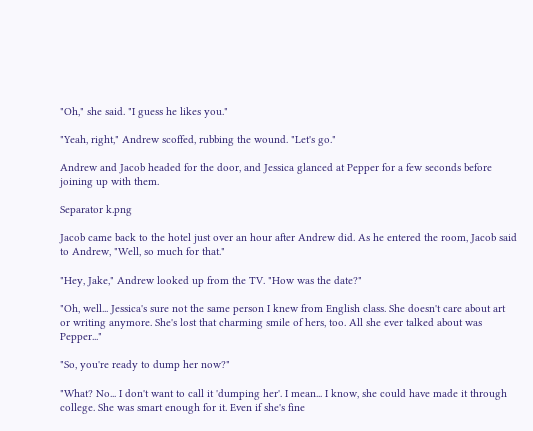"Oh," she said. "I guess he likes you."

"Yeah, right," Andrew scoffed, rubbing the wound. "Let's go."

Andrew and Jacob headed for the door, and Jessica glanced at Pepper for a few seconds before joining up with them.

Separator k.png

Jacob came back to the hotel just over an hour after Andrew did. As he entered the room, Jacob said to Andrew, "Well, so much for that."

"Hey, Jake," Andrew looked up from the TV. "How was the date?"

"Oh, well... Jessica's sure not the same person I knew from English class. She doesn't care about art or writing anymore. She's lost that charming smile of hers, too. All she ever talked about was Pepper..."

"So, you're ready to dump her now?"

"What? No... I don't want to call it 'dumping her'. I mean... I know, she could have made it through college. She was smart enough for it. Even if she's fine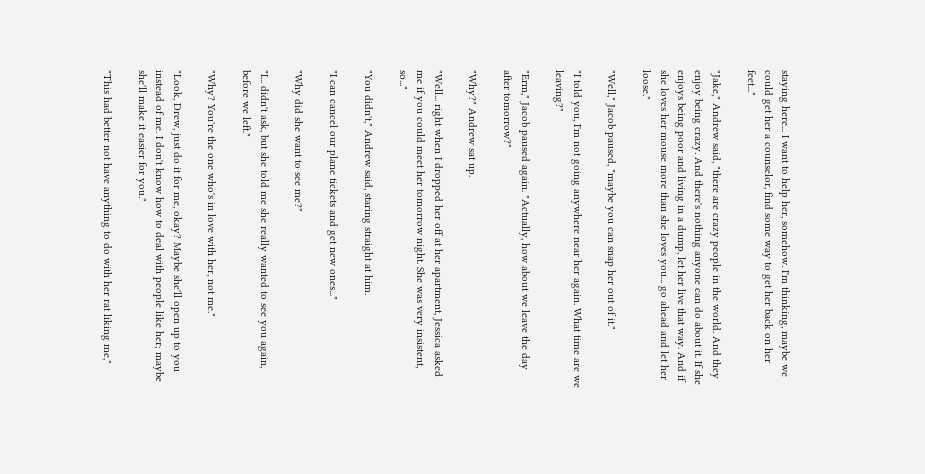staying here... I want to help her, somehow. I'm thinking, maybe we could get her a counselor, find some way to get her back on her feet..."

"Jake," Andrew said, "there are crazy people in the world. And they enjoy being crazy. And there's nothing anyone can do about it. If she enjoys being poor and living in a dump, let her live that way. And if she loves her mouse more than she loves you... go ahead and let her loose."

"Well," Jacob paused, "maybe you can snap her out of it."

"I told you, I'm not going anywhere near her again. What time are we leaving?"

"Erm," Jacob paused again. "Actually, how about we leave the day after tomorrow?"

"Why?" Andrew sat up.

"Well... right when I dropped her off at her apartment, Jessica asked me if you could meet her tomorrow night. She was very insistent, so..."

"You didn't," Andrew said, staring straight at him.

"I can cancel our plane tickets and get new ones..."

"Why did she want to see me?"

"I... didn't ask, but she told me she really wanted to see you again, before we left."

"Why? You're the one who's in love with her, not me."

"Look, Drew, just do it for me, okay? Maybe she'll open up to you instead of me. I don't know how to deal with people like her; maybe she'll make it easier for you."

"This had better not have anything to do with her rat liking me,"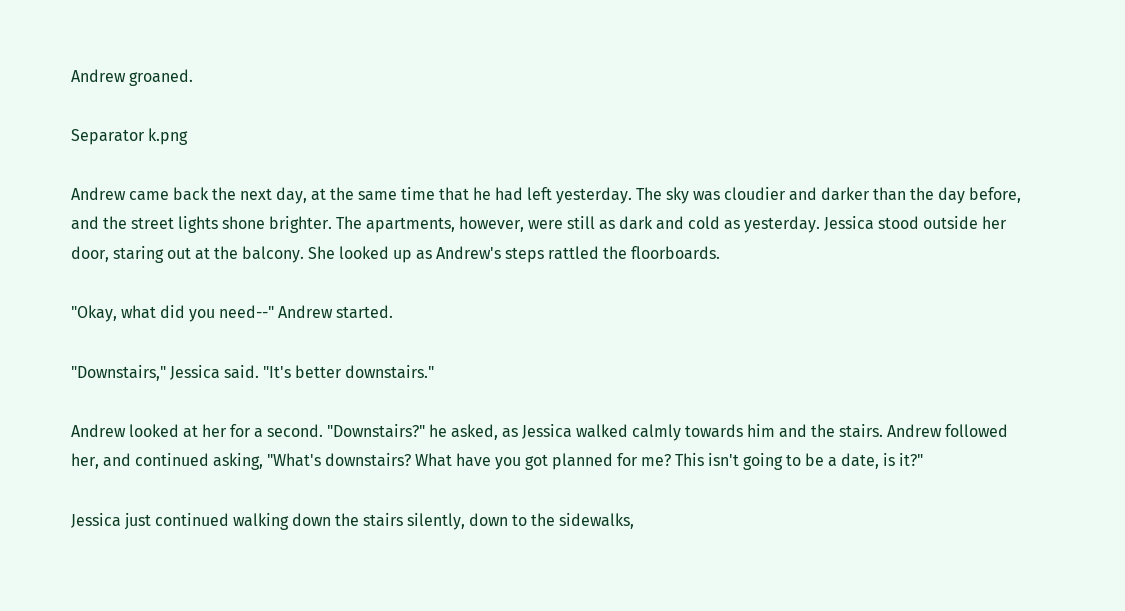Andrew groaned.

Separator k.png

Andrew came back the next day, at the same time that he had left yesterday. The sky was cloudier and darker than the day before, and the street lights shone brighter. The apartments, however, were still as dark and cold as yesterday. Jessica stood outside her door, staring out at the balcony. She looked up as Andrew's steps rattled the floorboards.

"Okay, what did you need--" Andrew started.

"Downstairs," Jessica said. "It's better downstairs."

Andrew looked at her for a second. "Downstairs?" he asked, as Jessica walked calmly towards him and the stairs. Andrew followed her, and continued asking, "What's downstairs? What have you got planned for me? This isn't going to be a date, is it?"

Jessica just continued walking down the stairs silently, down to the sidewalks,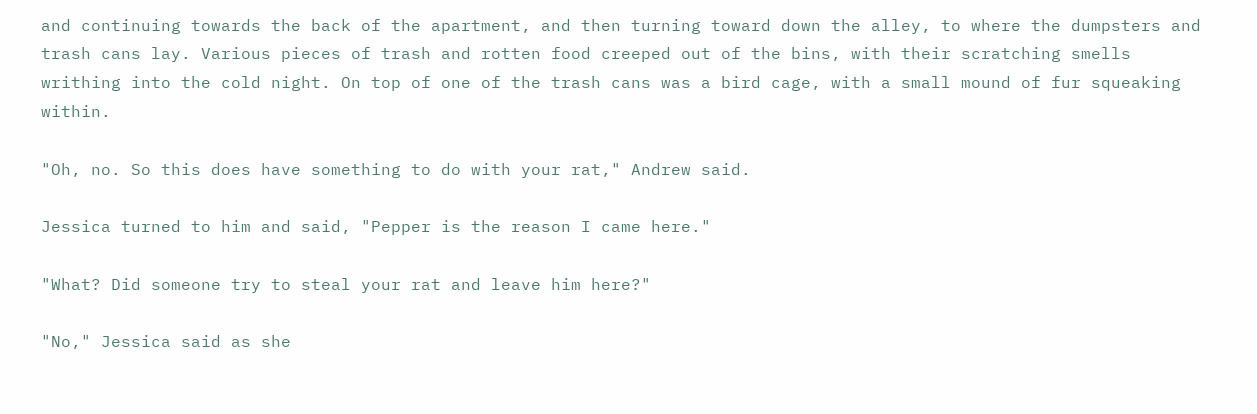and continuing towards the back of the apartment, and then turning toward down the alley, to where the dumpsters and trash cans lay. Various pieces of trash and rotten food creeped out of the bins, with their scratching smells writhing into the cold night. On top of one of the trash cans was a bird cage, with a small mound of fur squeaking within.

"Oh, no. So this does have something to do with your rat," Andrew said.

Jessica turned to him and said, "Pepper is the reason I came here."

"What? Did someone try to steal your rat and leave him here?"

"No," Jessica said as she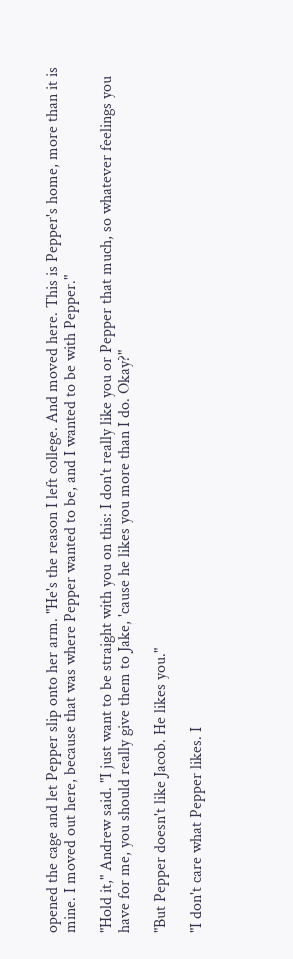opened the cage and let Pepper slip onto her arm. "He's the reason I left college. And moved here. This is Pepper's home, more than it is mine. I moved out here, because that was where Pepper wanted to be, and I wanted to be with Pepper."

"Hold it," Andrew said. "I just want to be straight with you on this: I don't really like you or Pepper that much, so whatever feelings you have for me, you should really give them to Jake, 'cause he likes you more than I do. Okay?"

"But Pepper doesn't like Jacob. He likes you."

"I don't care what Pepper likes. I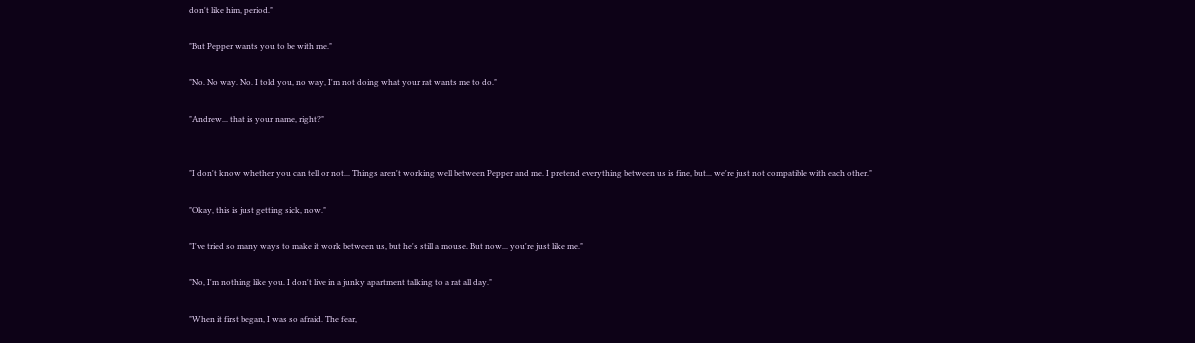don't like him, period."

"But Pepper wants you to be with me."

"No. No way. No. I told you, no way, I'm not doing what your rat wants me to do."

"Andrew... that is your name, right?"


"I don't know whether you can tell or not... Things aren't working well between Pepper and me. I pretend everything between us is fine, but... we're just not compatible with each other."

"Okay, this is just getting sick, now."

"I've tried so many ways to make it work between us, but he's still a mouse. But now... you're just like me."

"No, I'm nothing like you. I don't live in a junky apartment talking to a rat all day."

"When it first began, I was so afraid. The fear,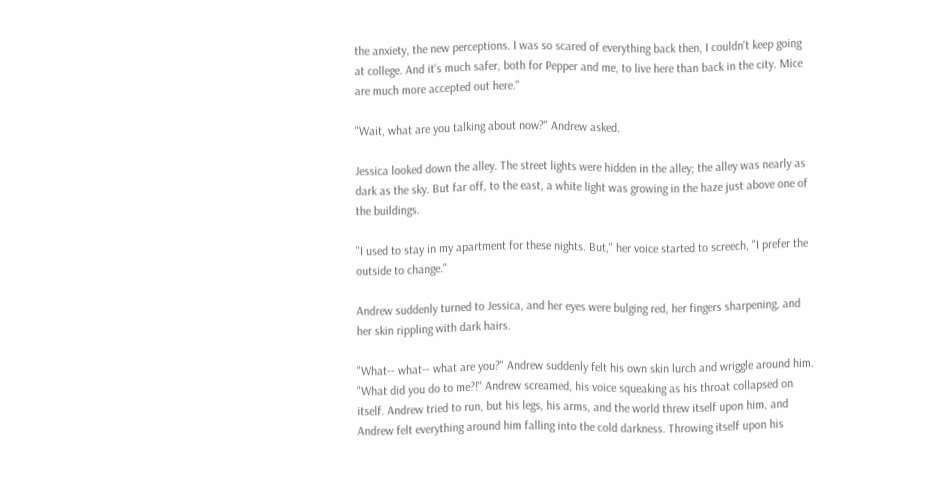the anxiety, the new perceptions. I was so scared of everything back then, I couldn't keep going at college. And it's much safer, both for Pepper and me, to live here than back in the city. Mice are much more accepted out here."

"Wait, what are you talking about now?" Andrew asked.

Jessica looked down the alley. The street lights were hidden in the alley; the alley was nearly as dark as the sky. But far off, to the east, a white light was growing in the haze just above one of the buildings.

"I used to stay in my apartment for these nights. But," her voice started to screech, "I prefer the outside to change."

Andrew suddenly turned to Jessica, and her eyes were bulging red, her fingers sharpening, and her skin rippling with dark hairs.

"What-- what-- what are you?" Andrew suddenly felt his own skin lurch and wriggle around him. "What did you do to me?!" Andrew screamed, his voice squeaking as his throat collapsed on itself. Andrew tried to run, but his legs, his arms, and the world threw itself upon him, and Andrew felt everything around him falling into the cold darkness. Throwing itself upon his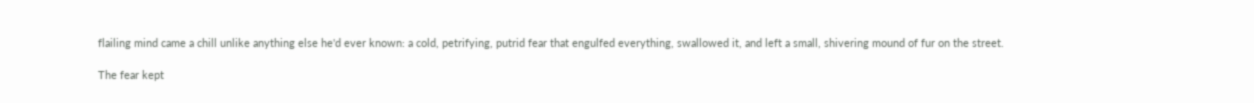flailing mind came a chill unlike anything else he'd ever known: a cold, petrifying, putrid fear that engulfed everything, swallowed it, and left a small, shivering mound of fur on the street.

The fear kept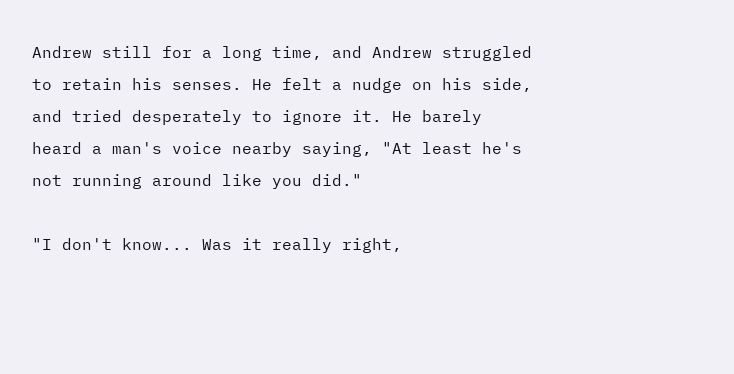Andrew still for a long time, and Andrew struggled to retain his senses. He felt a nudge on his side, and tried desperately to ignore it. He barely heard a man's voice nearby saying, "At least he's not running around like you did."

"I don't know... Was it really right,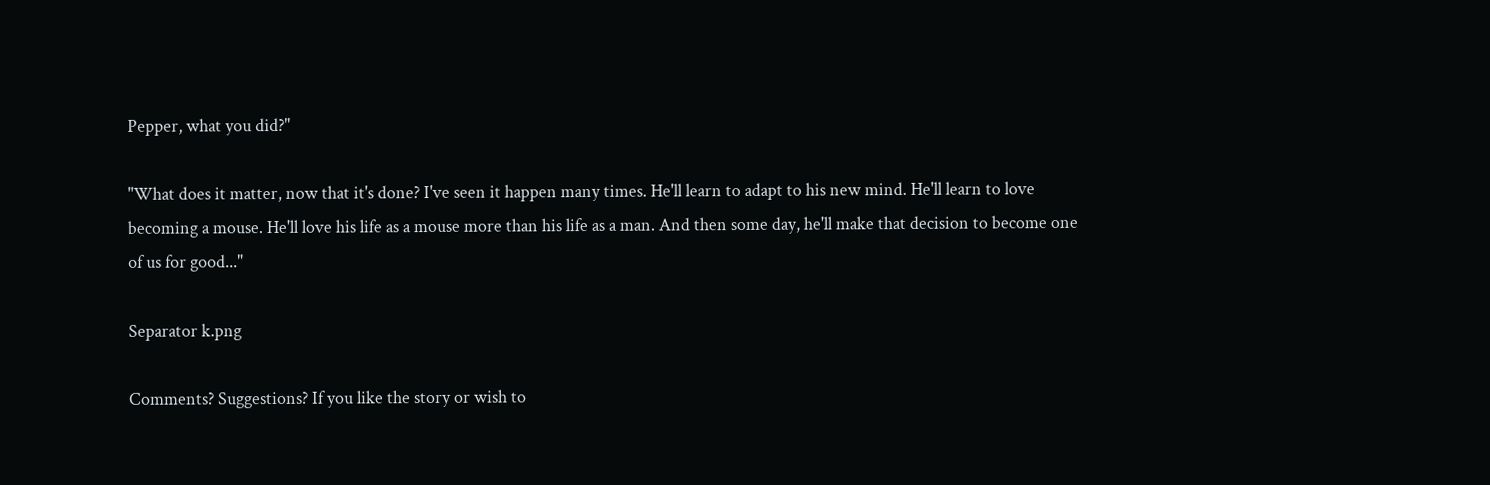Pepper, what you did?"

"What does it matter, now that it's done? I've seen it happen many times. He'll learn to adapt to his new mind. He'll learn to love becoming a mouse. He'll love his life as a mouse more than his life as a man. And then some day, he'll make that decision to become one of us for good..."

Separator k.png

Comments? Suggestions? If you like the story or wish to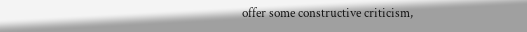offer some constructive criticism,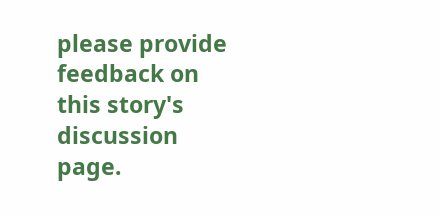please provide feedback on this story's discussion page.